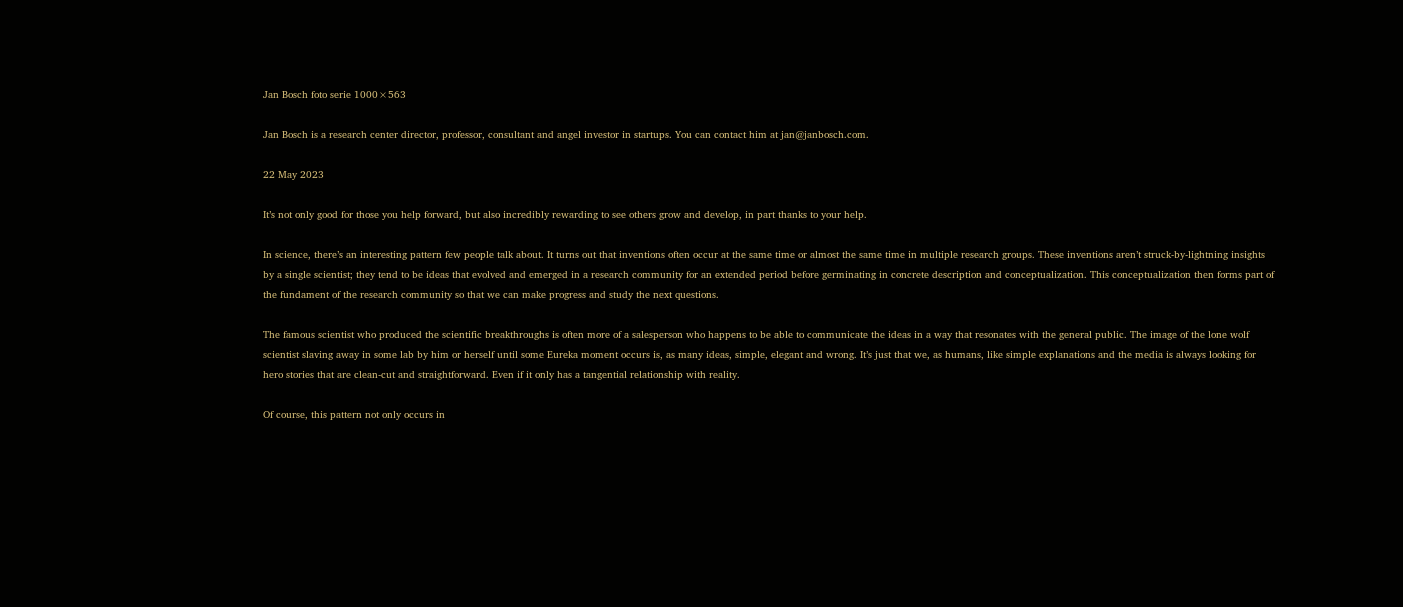Jan Bosch foto serie 1000×563

Jan Bosch is a research center director, professor, consultant and angel investor in startups. You can contact him at jan@janbosch.com.

22 May 2023

It’s not only good for those you help forward, but also incredibly rewarding to see others grow and develop, in part thanks to your help.

In science, there’s an interesting pattern few people talk about. It turns out that inventions often occur at the same time or almost the same time in multiple research groups. These inventions aren’t struck-by-lightning insights by a single scientist; they tend to be ideas that evolved and emerged in a research community for an extended period before germinating in concrete description and conceptualization. This conceptualization then forms part of the fundament of the research community so that we can make progress and study the next questions.

The famous scientist who produced the scientific breakthroughs is often more of a salesperson who happens to be able to communicate the ideas in a way that resonates with the general public. The image of the lone wolf scientist slaving away in some lab by him or herself until some Eureka moment occurs is, as many ideas, simple, elegant and wrong. It’s just that we, as humans, like simple explanations and the media is always looking for hero stories that are clean-cut and straightforward. Even if it only has a tangential relationship with reality.

Of course, this pattern not only occurs in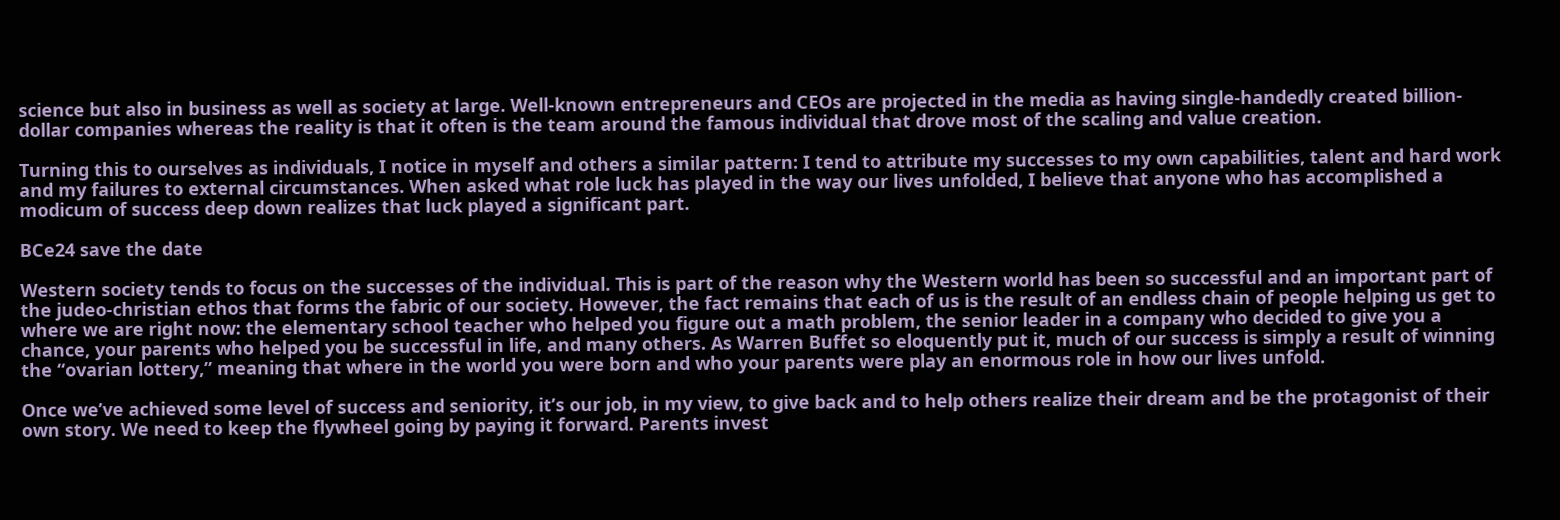science but also in business as well as society at large. Well-known entrepreneurs and CEOs are projected in the media as having single-handedly created billion-dollar companies whereas the reality is that it often is the team around the famous individual that drove most of the scaling and value creation.

Turning this to ourselves as individuals, I notice in myself and others a similar pattern: I tend to attribute my successes to my own capabilities, talent and hard work and my failures to external circumstances. When asked what role luck has played in the way our lives unfolded, I believe that anyone who has accomplished a modicum of success deep down realizes that luck played a significant part.

BCe24 save the date

Western society tends to focus on the successes of the individual. This is part of the reason why the Western world has been so successful and an important part of the judeo-christian ethos that forms the fabric of our society. However, the fact remains that each of us is the result of an endless chain of people helping us get to where we are right now: the elementary school teacher who helped you figure out a math problem, the senior leader in a company who decided to give you a chance, your parents who helped you be successful in life, and many others. As Warren Buffet so eloquently put it, much of our success is simply a result of winning the “ovarian lottery,” meaning that where in the world you were born and who your parents were play an enormous role in how our lives unfold.

Once we’ve achieved some level of success and seniority, it’s our job, in my view, to give back and to help others realize their dream and be the protagonist of their own story. We need to keep the flywheel going by paying it forward. Parents invest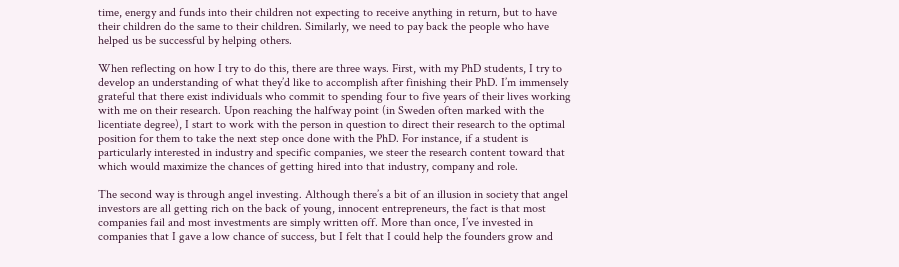time, energy and funds into their children not expecting to receive anything in return, but to have their children do the same to their children. Similarly, we need to pay back the people who have helped us be successful by helping others.

When reflecting on how I try to do this, there are three ways. First, with my PhD students, I try to develop an understanding of what they’d like to accomplish after finishing their PhD. I’m immensely grateful that there exist individuals who commit to spending four to five years of their lives working with me on their research. Upon reaching the halfway point (in Sweden often marked with the licentiate degree), I start to work with the person in question to direct their research to the optimal position for them to take the next step once done with the PhD. For instance, if a student is particularly interested in industry and specific companies, we steer the research content toward that which would maximize the chances of getting hired into that industry, company and role.

The second way is through angel investing. Although there’s a bit of an illusion in society that angel investors are all getting rich on the back of young, innocent entrepreneurs, the fact is that most companies fail and most investments are simply written off. More than once, I’ve invested in companies that I gave a low chance of success, but I felt that I could help the founders grow and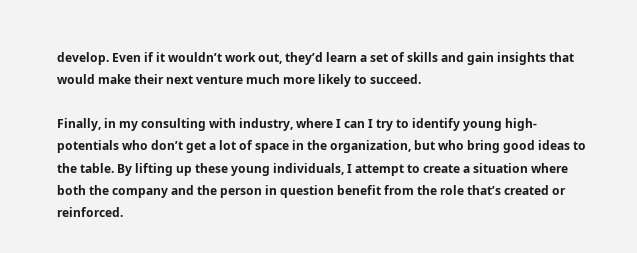develop. Even if it wouldn’t work out, they’d learn a set of skills and gain insights that would make their next venture much more likely to succeed.

Finally, in my consulting with industry, where I can I try to identify young high-potentials who don’t get a lot of space in the organization, but who bring good ideas to the table. By lifting up these young individuals, I attempt to create a situation where both the company and the person in question benefit from the role that’s created or reinforced.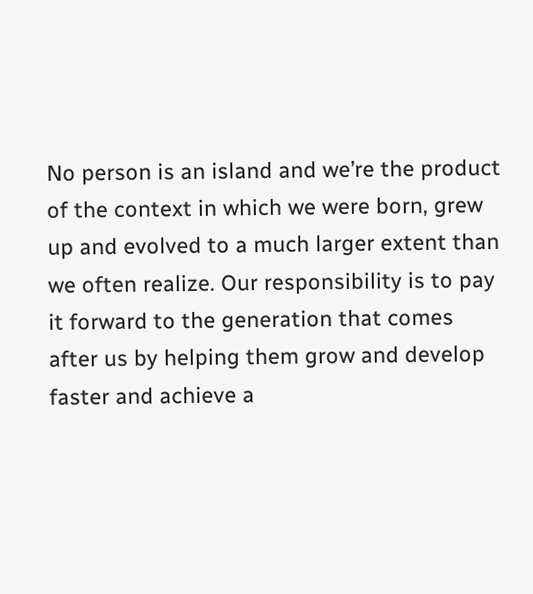No person is an island and we’re the product of the context in which we were born, grew up and evolved to a much larger extent than we often realize. Our responsibility is to pay it forward to the generation that comes after us by helping them grow and develop faster and achieve a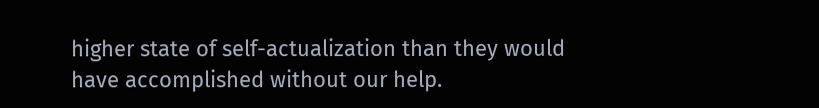higher state of self-actualization than they would have accomplished without our help.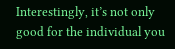Interestingly, it’s not only good for the individual you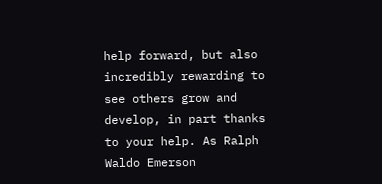help forward, but also incredibly rewarding to see others grow and develop, in part thanks to your help. As Ralph Waldo Emerson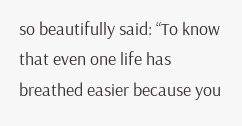so beautifully said: “To know that even one life has breathed easier because you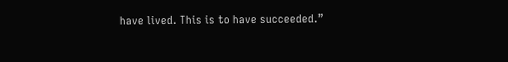have lived. This is to have succeeded.”